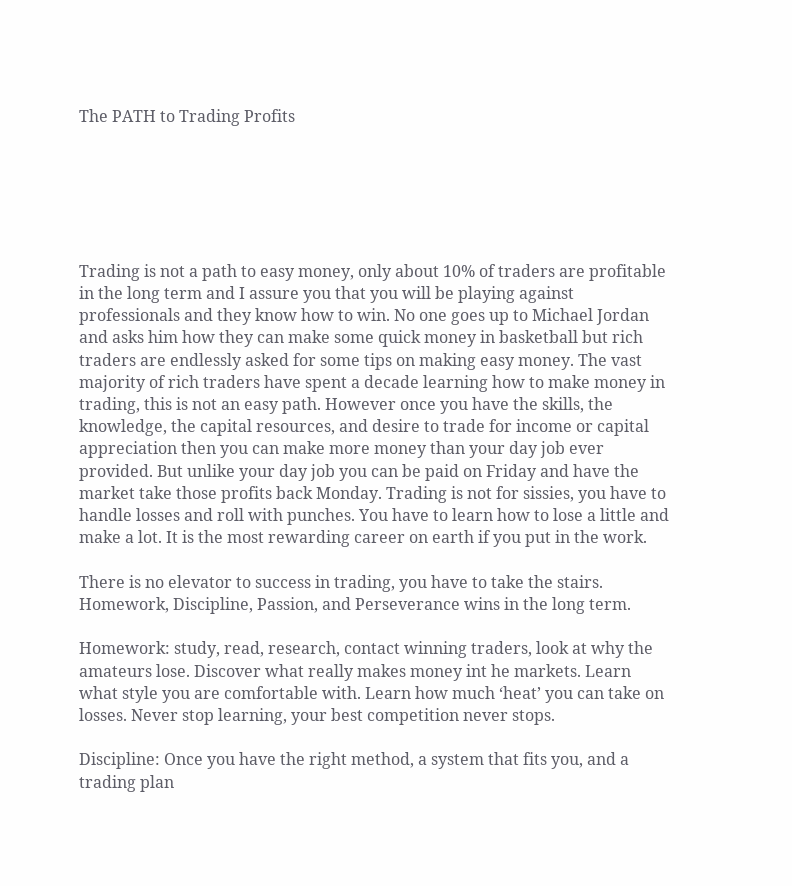The PATH to Trading Profits






Trading is not a path to easy money, only about 10% of traders are profitable in the long term and I assure you that you will be playing against professionals and they know how to win. No one goes up to Michael Jordan and asks him how they can make some quick money in basketball but rich traders are endlessly asked for some tips on making easy money. The vast majority of rich traders have spent a decade learning how to make money in trading, this is not an easy path. However once you have the skills, the knowledge, the capital resources, and desire to trade for income or capital appreciation then you can make more money than your day job ever provided. But unlike your day job you can be paid on Friday and have the market take those profits back Monday. Trading is not for sissies, you have to handle losses and roll with punches. You have to learn how to lose a little and make a lot. It is the most rewarding career on earth if you put in the work.

There is no elevator to success in trading, you have to take the stairs.  Homework, Discipline, Passion, and Perseverance wins in the long term.

Homework: study, read, research, contact winning traders, look at why the amateurs lose. Discover what really makes money int he markets. Learn what style you are comfortable with. Learn how much ‘heat’ you can take on losses. Never stop learning, your best competition never stops.

Discipline: Once you have the right method, a system that fits you, and a trading plan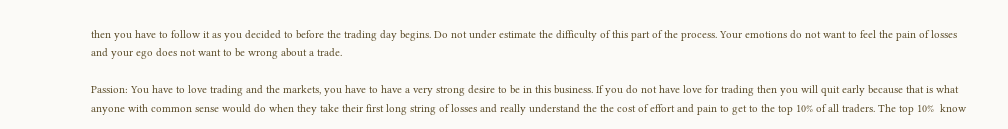then you have to follow it as you decided to before the trading day begins. Do not under estimate the difficulty of this part of the process. Your emotions do not want to feel the pain of losses and your ego does not want to be wrong about a trade.

Passion: You have to love trading and the markets, you have to have a very strong desire to be in this business. If you do not have love for trading then you will quit early because that is what anyone with common sense would do when they take their first long string of losses and really understand the the cost of effort and pain to get to the top 10% of all traders. The top 10%  know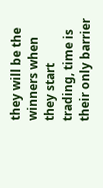they will be the winners when they start trading, time is their only barrier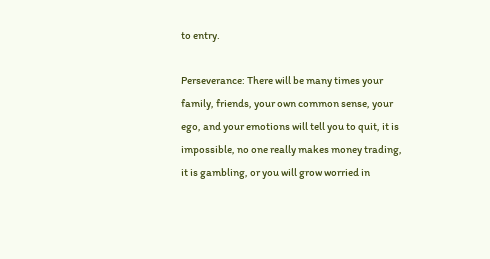to entry.

Perseverance: There will be many times your family, friends, your own common sense, your ego, and your emotions will tell you to quit, it is impossible, no one really makes money trading, it is gambling, or you will grow worried in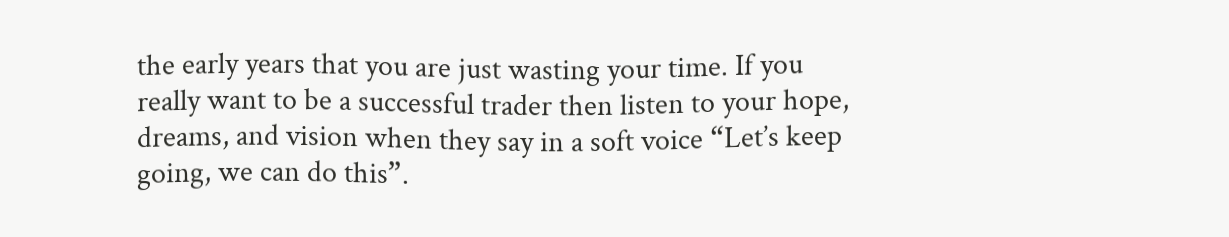the early years that you are just wasting your time. If you really want to be a successful trader then listen to your hope, dreams, and vision when they say in a soft voice “Let’s keep going, we can do this”.